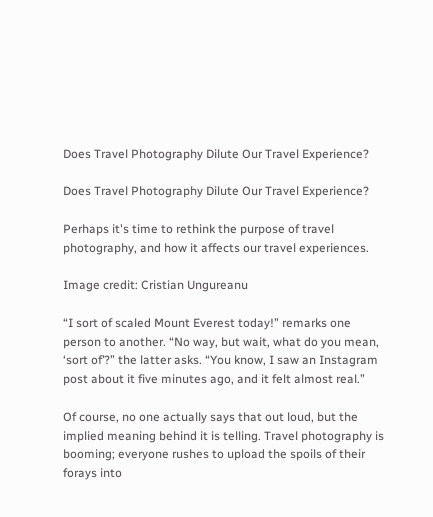Does Travel Photography Dilute Our Travel Experience?

Does Travel Photography Dilute Our Travel Experience?

Perhaps it's time to rethink the purpose of travel photography, and how it affects our travel experiences.

Image credit: Cristian Ungureanu

“I sort of scaled Mount Everest today!” remarks one person to another. “No way, but wait, what do you mean, ‘sort of’?” the latter asks. “You know, I saw an Instagram post about it five minutes ago, and it felt almost real.”

Of course, no one actually says that out loud, but the implied meaning behind it is telling. Travel photography is booming; everyone rushes to upload the spoils of their forays into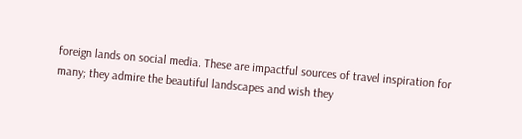foreign lands on social media. These are impactful sources of travel inspiration for many; they admire the beautiful landscapes and wish they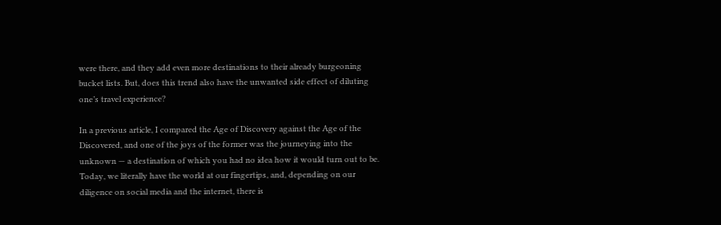were there, and they add even more destinations to their already burgeoning bucket lists. But, does this trend also have the unwanted side effect of diluting one’s travel experience?

In a previous article, I compared the Age of Discovery against the Age of the Discovered, and one of the joys of the former was the journeying into the unknown — a destination of which you had no idea how it would turn out to be. Today, we literally have the world at our fingertips, and, depending on our diligence on social media and the internet, there is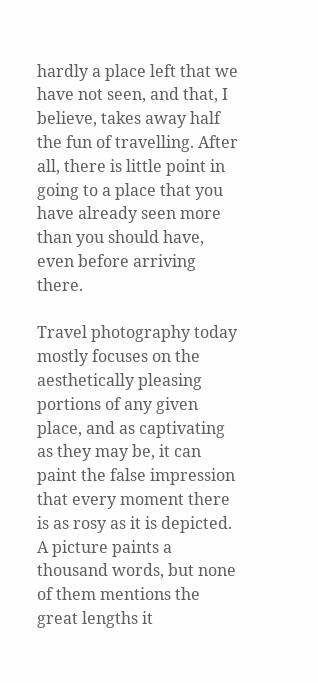hardly a place left that we have not seen, and that, I believe, takes away half the fun of travelling. After all, there is little point in going to a place that you have already seen more than you should have, even before arriving there.

Travel photography today mostly focuses on the aesthetically pleasing portions of any given place, and as captivating as they may be, it can paint the false impression that every moment there is as rosy as it is depicted. A picture paints a thousand words, but none of them mentions the great lengths it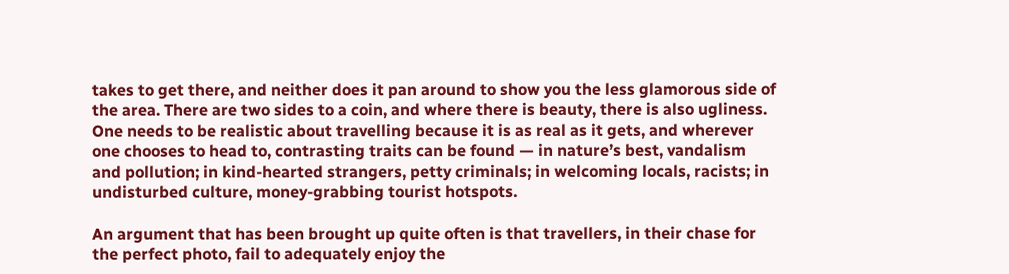takes to get there, and neither does it pan around to show you the less glamorous side of the area. There are two sides to a coin, and where there is beauty, there is also ugliness. One needs to be realistic about travelling because it is as real as it gets, and wherever one chooses to head to, contrasting traits can be found — in nature’s best, vandalism and pollution; in kind-hearted strangers, petty criminals; in welcoming locals, racists; in undisturbed culture, money-grabbing tourist hotspots.

An argument that has been brought up quite often is that travellers, in their chase for the perfect photo, fail to adequately enjoy the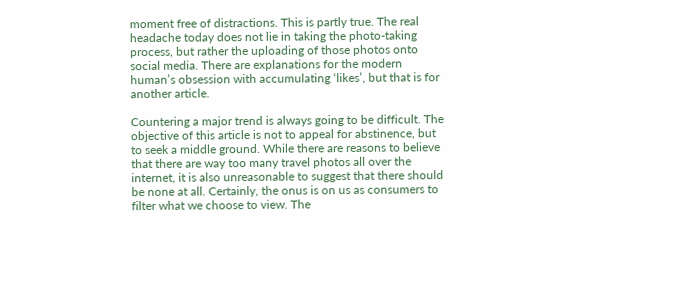moment free of distractions. This is partly true. The real headache today does not lie in taking the photo-taking process, but rather the uploading of those photos onto social media. There are explanations for the modern human’s obsession with accumulating ‘likes’, but that is for another article.

Countering a major trend is always going to be difficult. The objective of this article is not to appeal for abstinence, but to seek a middle ground. While there are reasons to believe that there are way too many travel photos all over the internet, it is also unreasonable to suggest that there should be none at all. Certainly, the onus is on us as consumers to filter what we choose to view. The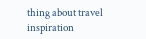thing about travel inspiration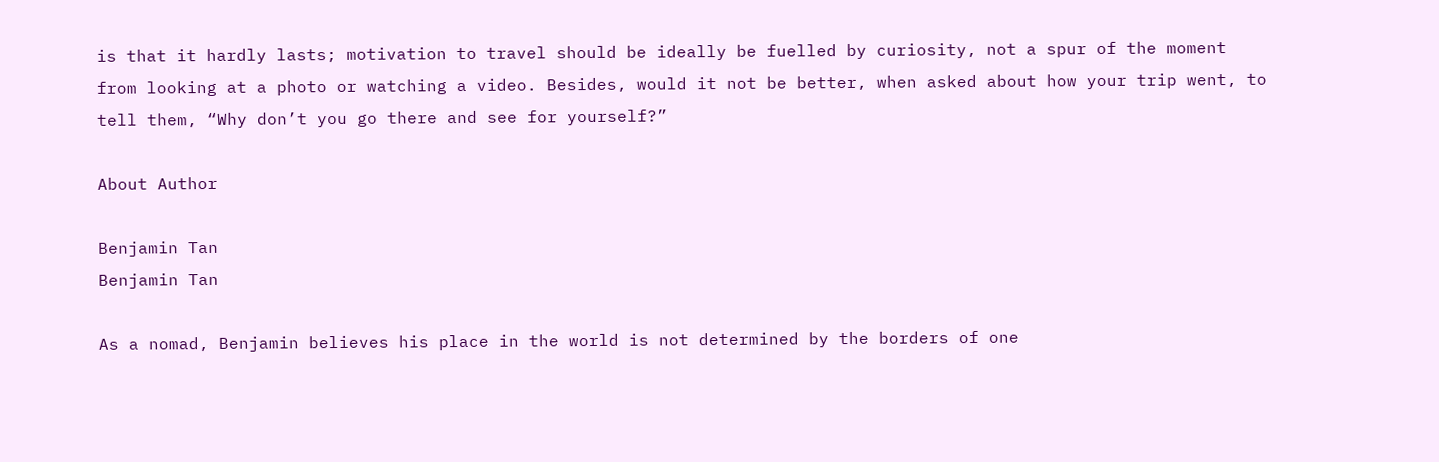is that it hardly lasts; motivation to travel should be ideally be fuelled by curiosity, not a spur of the moment from looking at a photo or watching a video. Besides, would it not be better, when asked about how your trip went, to tell them, “Why don’t you go there and see for yourself?”

About Author

Benjamin Tan
Benjamin Tan

As a nomad, Benjamin believes his place in the world is not determined by the borders of one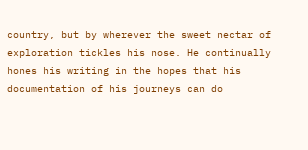country, but by wherever the sweet nectar of exploration tickles his nose. He continually hones his writing in the hopes that his documentation of his journeys can do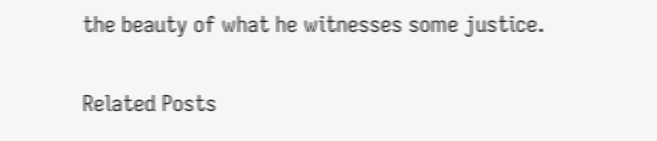the beauty of what he witnesses some justice.


Related Posts